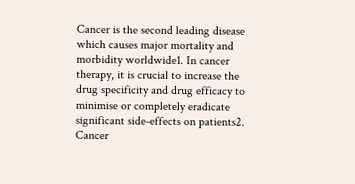Cancer is the second leading disease which causes major mortality and morbidity worldwide1. In cancer therapy, it is crucial to increase the drug specificity and drug efficacy to minimise or completely eradicate significant side-effects on patients2. Cancer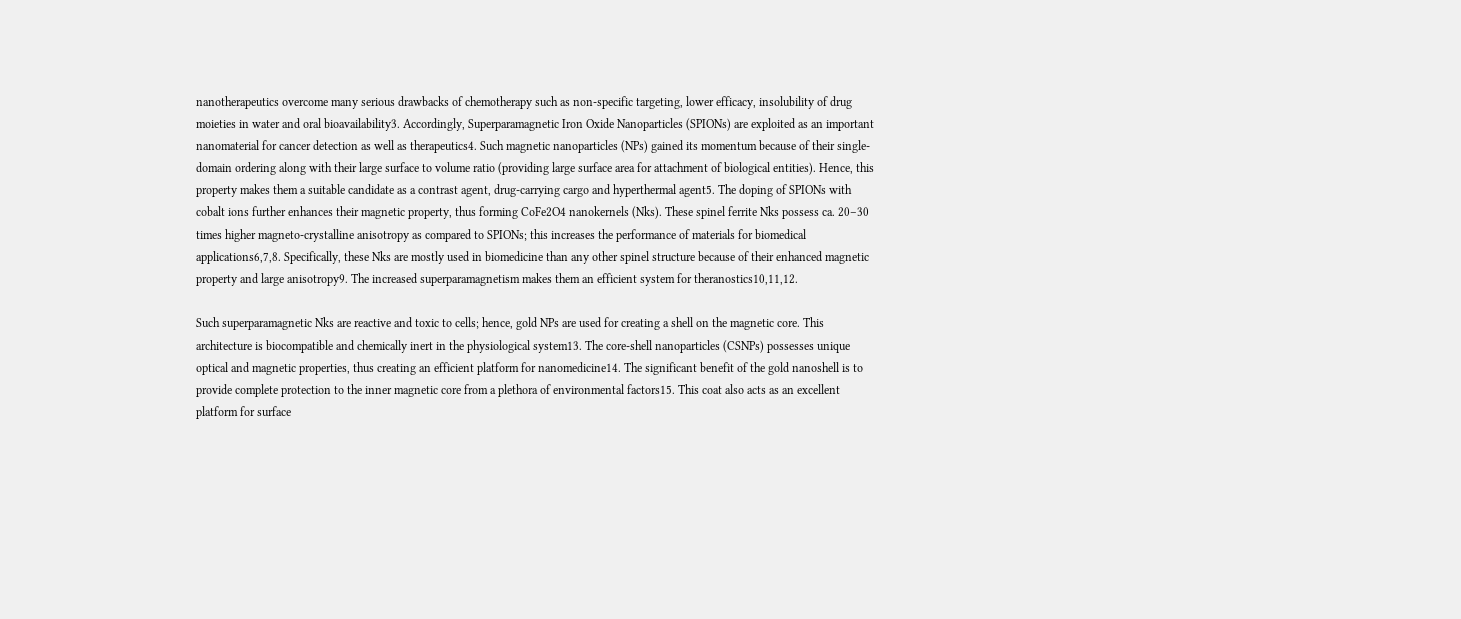nanotherapeutics overcome many serious drawbacks of chemotherapy such as non-specific targeting, lower efficacy, insolubility of drug moieties in water and oral bioavailability3. Accordingly, Superparamagnetic Iron Oxide Nanoparticles (SPIONs) are exploited as an important nanomaterial for cancer detection as well as therapeutics4. Such magnetic nanoparticles (NPs) gained its momentum because of their single-domain ordering along with their large surface to volume ratio (providing large surface area for attachment of biological entities). Hence, this property makes them a suitable candidate as a contrast agent, drug-carrying cargo and hyperthermal agent5. The doping of SPIONs with cobalt ions further enhances their magnetic property, thus forming CoFe2O4 nanokernels (Nks). These spinel ferrite Nks possess ca. 20–30 times higher magneto-crystalline anisotropy as compared to SPIONs; this increases the performance of materials for biomedical applications6,7,8. Specifically, these Nks are mostly used in biomedicine than any other spinel structure because of their enhanced magnetic property and large anisotropy9. The increased superparamagnetism makes them an efficient system for theranostics10,11,12.

Such superparamagnetic Nks are reactive and toxic to cells; hence, gold NPs are used for creating a shell on the magnetic core. This architecture is biocompatible and chemically inert in the physiological system13. The core-shell nanoparticles (CSNPs) possesses unique optical and magnetic properties, thus creating an efficient platform for nanomedicine14. The significant benefit of the gold nanoshell is to provide complete protection to the inner magnetic core from a plethora of environmental factors15. This coat also acts as an excellent platform for surface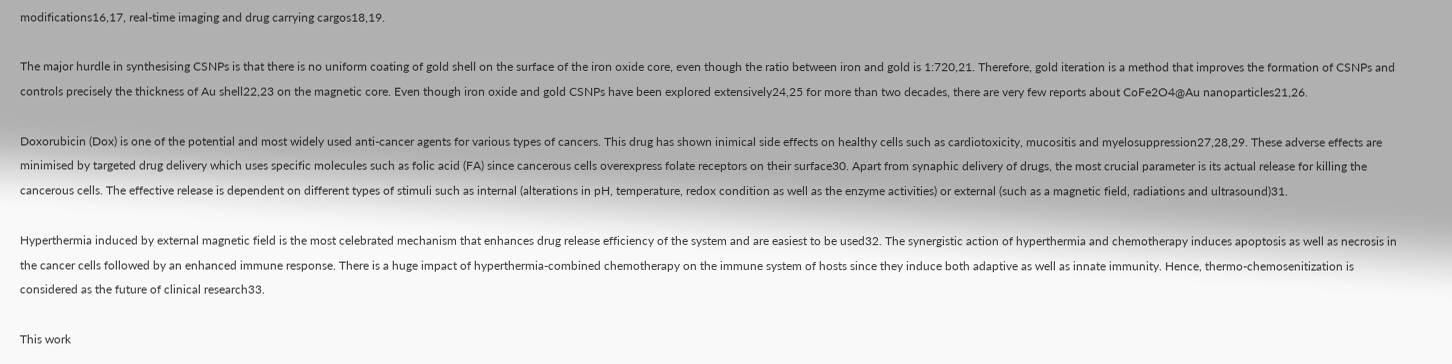modifications16,17, real-time imaging and drug carrying cargos18,19.

The major hurdle in synthesising CSNPs is that there is no uniform coating of gold shell on the surface of the iron oxide core, even though the ratio between iron and gold is 1:720,21. Therefore, gold iteration is a method that improves the formation of CSNPs and controls precisely the thickness of Au shell22,23 on the magnetic core. Even though iron oxide and gold CSNPs have been explored extensively24,25 for more than two decades, there are very few reports about CoFe2O4@Au nanoparticles21,26.

Doxorubicin (Dox) is one of the potential and most widely used anti-cancer agents for various types of cancers. This drug has shown inimical side effects on healthy cells such as cardiotoxicity, mucositis and myelosuppression27,28,29. These adverse effects are minimised by targeted drug delivery which uses specific molecules such as folic acid (FA) since cancerous cells overexpress folate receptors on their surface30. Apart from synaphic delivery of drugs, the most crucial parameter is its actual release for killing the cancerous cells. The effective release is dependent on different types of stimuli such as internal (alterations in pH, temperature, redox condition as well as the enzyme activities) or external (such as a magnetic field, radiations and ultrasound)31.

Hyperthermia induced by external magnetic field is the most celebrated mechanism that enhances drug release efficiency of the system and are easiest to be used32. The synergistic action of hyperthermia and chemotherapy induces apoptosis as well as necrosis in the cancer cells followed by an enhanced immune response. There is a huge impact of hyperthermia-combined chemotherapy on the immune system of hosts since they induce both adaptive as well as innate immunity. Hence, thermo-chemosenitization is considered as the future of clinical research33.

This work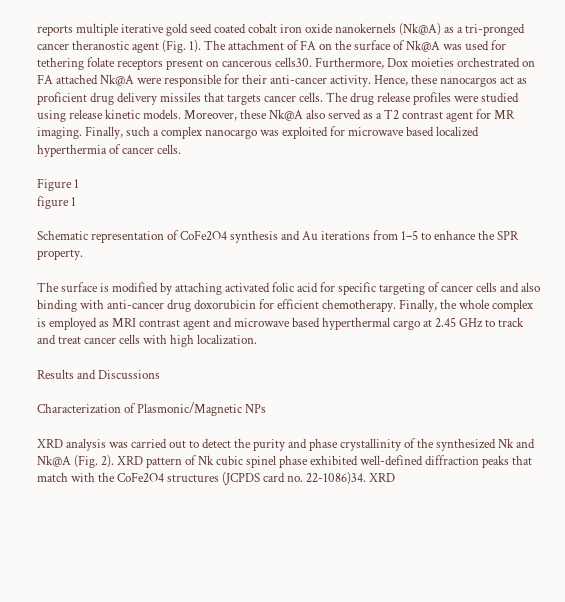reports multiple iterative gold seed coated cobalt iron oxide nanokernels (Nk@A) as a tri-pronged cancer theranostic agent (Fig. 1). The attachment of FA on the surface of Nk@A was used for tethering folate receptors present on cancerous cells30. Furthermore, Dox moieties orchestrated on FA attached Nk@A were responsible for their anti-cancer activity. Hence, these nanocargos act as proficient drug delivery missiles that targets cancer cells. The drug release profiles were studied using release kinetic models. Moreover, these Nk@A also served as a T2 contrast agent for MR imaging. Finally, such a complex nanocargo was exploited for microwave based localized hyperthermia of cancer cells.

Figure 1
figure 1

Schematic representation of CoFe2O4 synthesis and Au iterations from 1–5 to enhance the SPR property.

The surface is modified by attaching activated folic acid for specific targeting of cancer cells and also binding with anti-cancer drug doxorubicin for efficient chemotherapy. Finally, the whole complex is employed as MRI contrast agent and microwave based hyperthermal cargo at 2.45 GHz to track and treat cancer cells with high localization.

Results and Discussions

Characterization of Plasmonic/Magnetic NPs

XRD analysis was carried out to detect the purity and phase crystallinity of the synthesized Nk and Nk@A (Fig. 2). XRD pattern of Nk cubic spinel phase exhibited well-defined diffraction peaks that match with the CoFe2O4 structures (JCPDS card no. 22-1086)34. XRD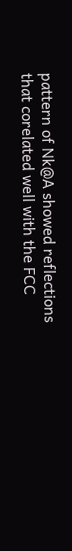pattern of Nk@A showed reflections that corelated well with the FCC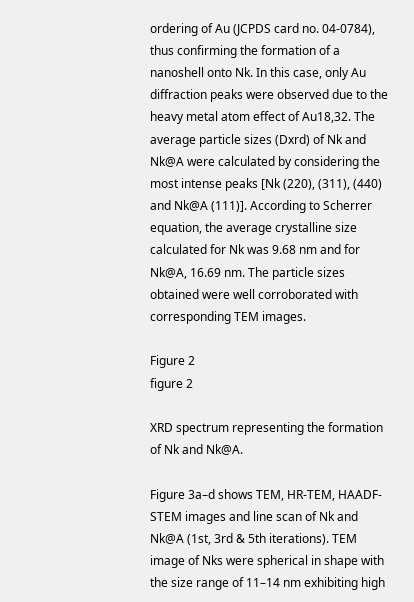ordering of Au (JCPDS card no. 04-0784), thus confirming the formation of a nanoshell onto Nk. In this case, only Au diffraction peaks were observed due to the heavy metal atom effect of Au18,32. The average particle sizes (Dxrd) of Nk and Nk@A were calculated by considering the most intense peaks [Nk (220), (311), (440) and Nk@A (111)]. According to Scherrer equation, the average crystalline size calculated for Nk was 9.68 nm and for Nk@A, 16.69 nm. The particle sizes obtained were well corroborated with corresponding TEM images.

Figure 2
figure 2

XRD spectrum representing the formation of Nk and Nk@A.

Figure 3a–d shows TEM, HR-TEM, HAADF-STEM images and line scan of Nk and Nk@A (1st, 3rd & 5th iterations). TEM image of Nks were spherical in shape with the size range of 11–14 nm exhibiting high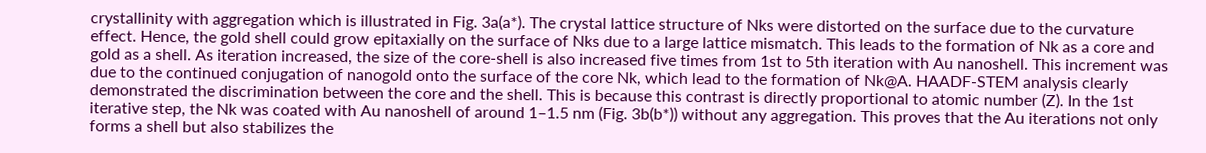crystallinity with aggregation which is illustrated in Fig. 3a(a*). The crystal lattice structure of Nks were distorted on the surface due to the curvature effect. Hence, the gold shell could grow epitaxially on the surface of Nks due to a large lattice mismatch. This leads to the formation of Nk as a core and gold as a shell. As iteration increased, the size of the core-shell is also increased five times from 1st to 5th iteration with Au nanoshell. This increment was due to the continued conjugation of nanogold onto the surface of the core Nk, which lead to the formation of Nk@A. HAADF-STEM analysis clearly demonstrated the discrimination between the core and the shell. This is because this contrast is directly proportional to atomic number (Z). In the 1st iterative step, the Nk was coated with Au nanoshell of around 1–1.5 nm (Fig. 3b(b*)) without any aggregation. This proves that the Au iterations not only forms a shell but also stabilizes the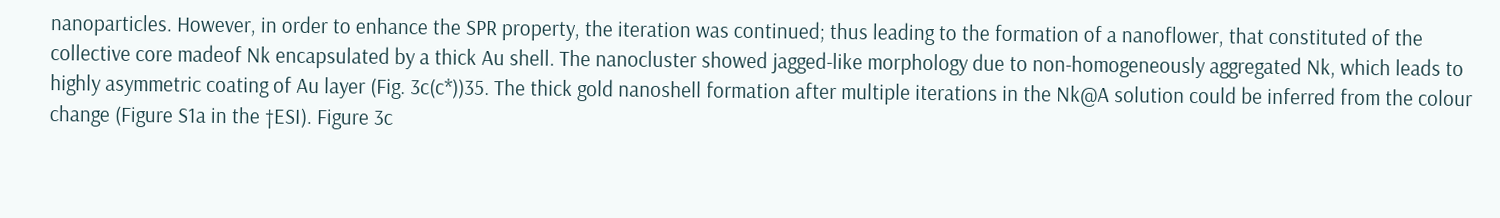nanoparticles. However, in order to enhance the SPR property, the iteration was continued; thus leading to the formation of a nanoflower, that constituted of the collective core madeof Nk encapsulated by a thick Au shell. The nanocluster showed jagged-like morphology due to non-homogeneously aggregated Nk, which leads to highly asymmetric coating of Au layer (Fig. 3c(c*))35. The thick gold nanoshell formation after multiple iterations in the Nk@A solution could be inferred from the colour change (Figure S1a in the †ESI). Figure 3c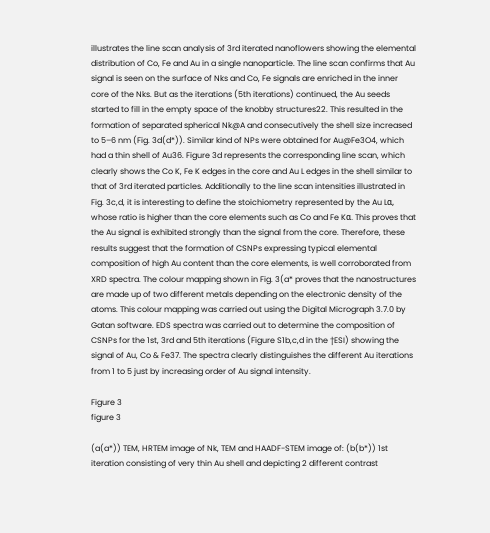illustrates the line scan analysis of 3rd iterated nanoflowers showing the elemental distribution of Co, Fe and Au in a single nanoparticle. The line scan confirms that Au signal is seen on the surface of Nks and Co, Fe signals are enriched in the inner core of the Nks. But as the iterations (5th iterations) continued, the Au seeds started to fill in the empty space of the knobby structures22. This resulted in the formation of separated spherical Nk@A and consecutively the shell size increased to 5–6 nm (Fig. 3d(d*)). Similar kind of NPs were obtained for Au@Fe3O4, which had a thin shell of Au36. Figure 3d represents the corresponding line scan, which clearly shows the Co K, Fe K edges in the core and Au L edges in the shell similar to that of 3rd iterated particles. Additionally to the line scan intensities illustrated in Fig. 3c,d, it is interesting to define the stoichiometry represented by the Au Lα, whose ratio is higher than the core elements such as Co and Fe Kα. This proves that the Au signal is exhibited strongly than the signal from the core. Therefore, these results suggest that the formation of CSNPs expressing typical elemental composition of high Au content than the core elements, is well corroborated from XRD spectra. The colour mapping shown in Fig. 3(a* proves that the nanostructures are made up of two different metals depending on the electronic density of the atoms. This colour mapping was carried out using the Digital Micrograph 3.7.0 by Gatan software. EDS spectra was carried out to determine the composition of CSNPs for the 1st, 3rd and 5th iterations (Figure S1b,c,d in the †ESI) showing the signal of Au, Co & Fe37. The spectra clearly distinguishes the different Au iterations from 1 to 5 just by increasing order of Au signal intensity.

Figure 3
figure 3

(a(a*)) TEM, HRTEM image of Nk, TEM and HAADF-STEM image of: (b(b*)) 1st iteration consisting of very thin Au shell and depicting 2 different contrast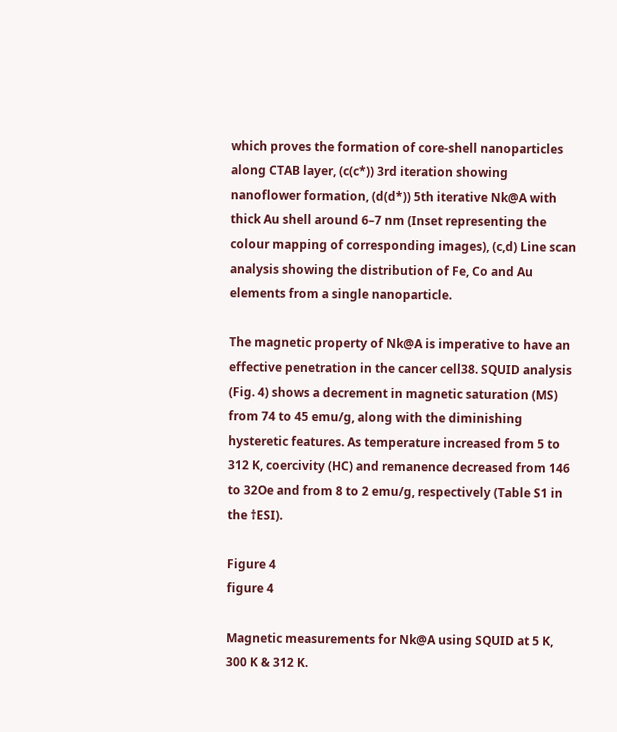which proves the formation of core-shell nanoparticles along CTAB layer, (c(c*)) 3rd iteration showing nanoflower formation, (d(d*)) 5th iterative Nk@A with thick Au shell around 6–7 nm (Inset representing the colour mapping of corresponding images), (c,d) Line scan analysis showing the distribution of Fe, Co and Au elements from a single nanoparticle.

The magnetic property of Nk@A is imperative to have an effective penetration in the cancer cell38. SQUID analysis (Fig. 4) shows a decrement in magnetic saturation (MS) from 74 to 45 emu/g, along with the diminishing hysteretic features. As temperature increased from 5 to 312 K, coercivity (HC) and remanence decreased from 146 to 32Oe and from 8 to 2 emu/g, respectively (Table S1 in the †ESI).

Figure 4
figure 4

Magnetic measurements for Nk@A using SQUID at 5 K, 300 K & 312 K.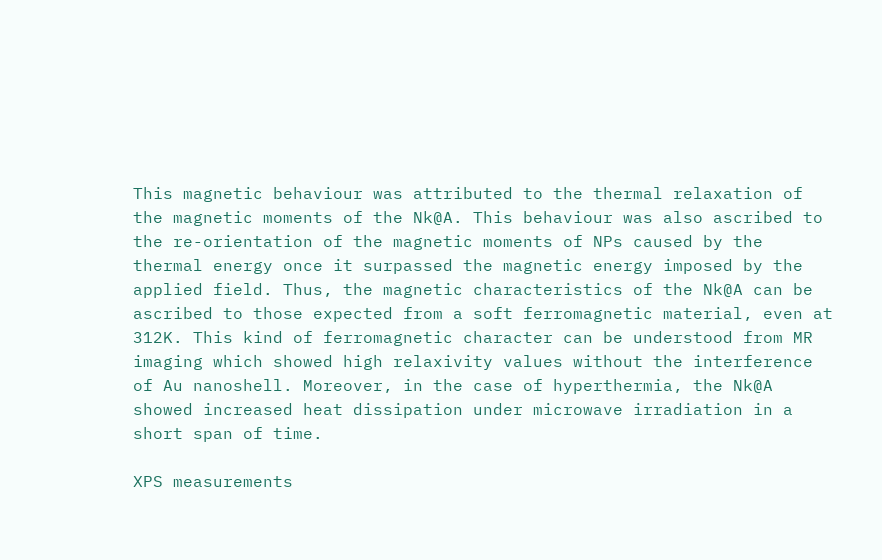This magnetic behaviour was attributed to the thermal relaxation of the magnetic moments of the Nk@A. This behaviour was also ascribed to the re-orientation of the magnetic moments of NPs caused by the thermal energy once it surpassed the magnetic energy imposed by the applied field. Thus, the magnetic characteristics of the Nk@A can be ascribed to those expected from a soft ferromagnetic material, even at 312K. This kind of ferromagnetic character can be understood from MR imaging which showed high relaxivity values without the interference of Au nanoshell. Moreover, in the case of hyperthermia, the Nk@A showed increased heat dissipation under microwave irradiation in a short span of time.

XPS measurements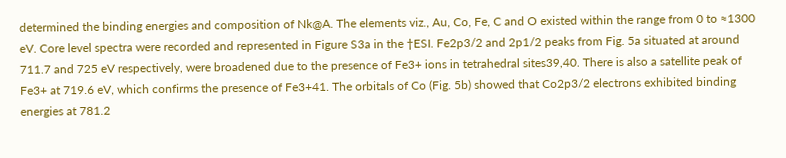determined the binding energies and composition of Nk@A. The elements viz., Au, Co, Fe, C and O existed within the range from 0 to ≈1300 eV. Core level spectra were recorded and represented in Figure S3a in the †ESI. Fe2p3/2 and 2p1/2 peaks from Fig. 5a situated at around 711.7 and 725 eV respectively, were broadened due to the presence of Fe3+ ions in tetrahedral sites39,40. There is also a satellite peak of Fe3+ at 719.6 eV, which confirms the presence of Fe3+41. The orbitals of Co (Fig. 5b) showed that Co2p3/2 electrons exhibited binding energies at 781.2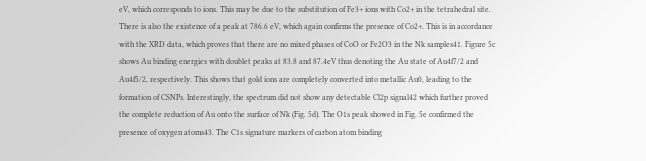eV, which corresponds to ions. This may be due to the substitution of Fe3+ ions with Co2+ in the tetrahedral site. There is also the existence of a peak at 786.6 eV, which again confirms the presence of Co2+. This is in accordance with the XRD data, which proves that there are no mixed phases of CoO or Fe2O3 in the Nk samples41. Figure 5c shows Au binding energies with doublet peaks at 83.8 and 87.4eV thus denoting the Au state of Au4f7/2 and Au4f5/2, respectively. This shows that gold ions are completely converted into metallic Au0, leading to the formation of CSNPs. Interestingly, the spectrum did not show any detectable Cl2p signal42 which further proved the complete reduction of Au onto the surface of Nk (Fig. 5d). The O1s peak showed in Fig. 5e confirmed the presence of oxygen atoms43. The C1s signature markers of carbon atom binding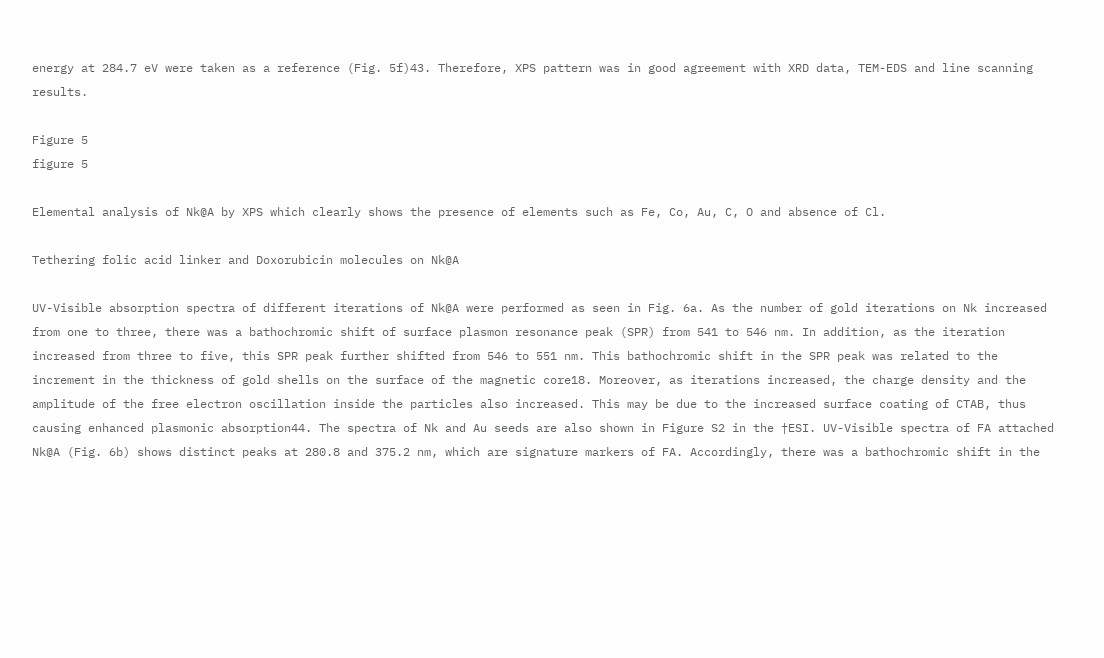energy at 284.7 eV were taken as a reference (Fig. 5f)43. Therefore, XPS pattern was in good agreement with XRD data, TEM-EDS and line scanning results.

Figure 5
figure 5

Elemental analysis of Nk@A by XPS which clearly shows the presence of elements such as Fe, Co, Au, C, O and absence of Cl.

Tethering folic acid linker and Doxorubicin molecules on Nk@A

UV-Visible absorption spectra of different iterations of Nk@A were performed as seen in Fig. 6a. As the number of gold iterations on Nk increased from one to three, there was a bathochromic shift of surface plasmon resonance peak (SPR) from 541 to 546 nm. In addition, as the iteration increased from three to five, this SPR peak further shifted from 546 to 551 nm. This bathochromic shift in the SPR peak was related to the increment in the thickness of gold shells on the surface of the magnetic core18. Moreover, as iterations increased, the charge density and the amplitude of the free electron oscillation inside the particles also increased. This may be due to the increased surface coating of CTAB, thus causing enhanced plasmonic absorption44. The spectra of Nk and Au seeds are also shown in Figure S2 in the †ESI. UV-Visible spectra of FA attached Nk@A (Fig. 6b) shows distinct peaks at 280.8 and 375.2 nm, which are signature markers of FA. Accordingly, there was a bathochromic shift in the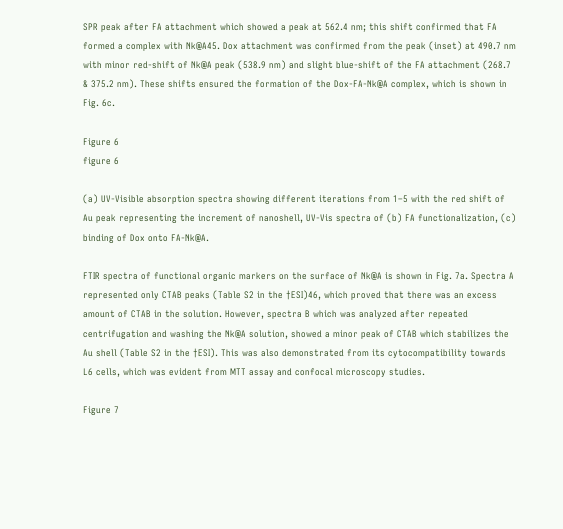SPR peak after FA attachment which showed a peak at 562.4 nm; this shift confirmed that FA formed a complex with Nk@A45. Dox attachment was confirmed from the peak (inset) at 490.7 nm with minor red-shift of Nk@A peak (538.9 nm) and slight blue-shift of the FA attachment (268.7 & 375.2 nm). These shifts ensured the formation of the Dox-FA-Nk@A complex, which is shown in Fig. 6c.

Figure 6
figure 6

(a) UV-Visible absorption spectra showing different iterations from 1–5 with the red shift of Au peak representing the increment of nanoshell, UV-Vis spectra of (b) FA functionalization, (c) binding of Dox onto FA-Nk@A.

FTIR spectra of functional organic markers on the surface of Nk@A is shown in Fig. 7a. Spectra A represented only CTAB peaks (Table S2 in the †ESI)46, which proved that there was an excess amount of CTAB in the solution. However, spectra B which was analyzed after repeated centrifugation and washing the Nk@A solution, showed a minor peak of CTAB which stabilizes the Au shell (Table S2 in the †ESI). This was also demonstrated from its cytocompatibility towards L6 cells, which was evident from MTT assay and confocal microscopy studies.

Figure 7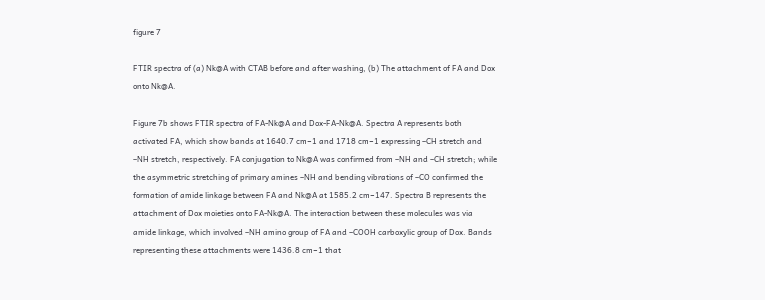figure 7

FTIR spectra of (a) Nk@A with CTAB before and after washing, (b) The attachment of FA and Dox onto Nk@A.

Figure 7b shows FTIR spectra of FA-Nk@A and Dox-FA-Nk@A. Spectra A represents both activated FA, which show bands at 1640.7 cm−1 and 1718 cm−1 expressing –CH stretch and –NH stretch, respectively. FA conjugation to Nk@A was confirmed from –NH and –CH stretch; while the asymmetric stretching of primary amines –NH and bending vibrations of –CO confirmed the formation of amide linkage between FA and Nk@A at 1585.2 cm−147. Spectra B represents the attachment of Dox moieties onto FA-Nk@A. The interaction between these molecules was via amide linkage, which involved –NH amino group of FA and –COOH carboxylic group of Dox. Bands representing these attachments were 1436.8 cm−1 that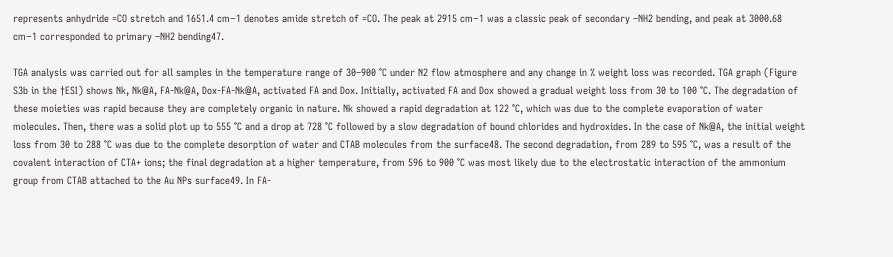represents anhydride =CO stretch and 1651.4 cm−1 denotes amide stretch of =CO. The peak at 2915 cm−1 was a classic peak of secondary –NH2 bending, and peak at 3000.68 cm−1 corresponded to primary –NH2 bending47.

TGA analysis was carried out for all samples in the temperature range of 30–900 °C under N2 flow atmosphere and any change in % weight loss was recorded. TGA graph (Figure S3b in the †ESI) shows Nk, Nk@A, FA-Nk@A, Dox-FA-Nk@A, activated FA and Dox. Initially, activated FA and Dox showed a gradual weight loss from 30 to 100 °C. The degradation of these moieties was rapid because they are completely organic in nature. Nk showed a rapid degradation at 122 °C, which was due to the complete evaporation of water molecules. Then, there was a solid plot up to 555 °C and a drop at 728 °C followed by a slow degradation of bound chlorides and hydroxides. In the case of Nk@A, the initial weight loss from 30 to 288 °C was due to the complete desorption of water and CTAB molecules from the surface48. The second degradation, from 289 to 595 °C, was a result of the covalent interaction of CTA+ ions; the final degradation at a higher temperature, from 596 to 900 °C was most likely due to the electrostatic interaction of the ammonium group from CTAB attached to the Au NPs surface49. In FA-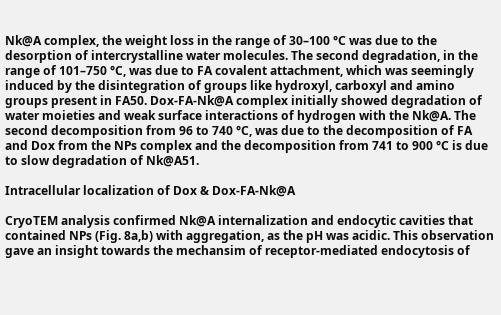Nk@A complex, the weight loss in the range of 30–100 °C was due to the desorption of intercrystalline water molecules. The second degradation, in the range of 101–750 °C, was due to FA covalent attachment, which was seemingly induced by the disintegration of groups like hydroxyl, carboxyl and amino groups present in FA50. Dox-FA-Nk@A complex initially showed degradation of water moieties and weak surface interactions of hydrogen with the Nk@A. The second decomposition from 96 to 740 °C, was due to the decomposition of FA and Dox from the NPs complex and the decomposition from 741 to 900 °C is due to slow degradation of Nk@A51.

Intracellular localization of Dox & Dox-FA-Nk@A

CryoTEM analysis confirmed Nk@A internalization and endocytic cavities that contained NPs (Fig. 8a,b) with aggregation, as the pH was acidic. This observation gave an insight towards the mechansim of receptor-mediated endocytosis of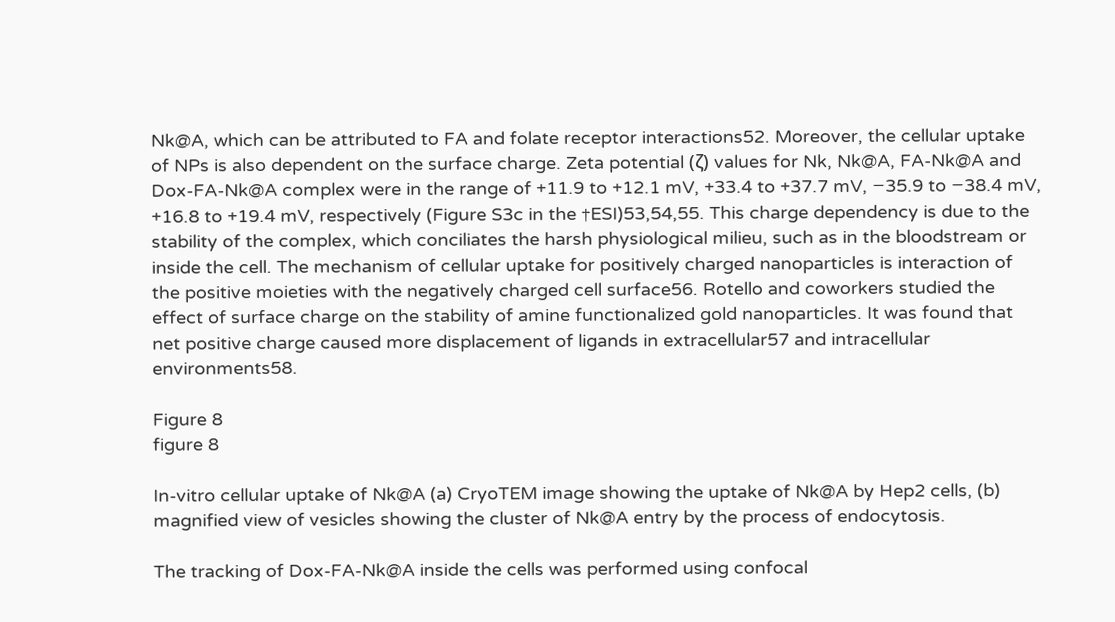Nk@A, which can be attributed to FA and folate receptor interactions52. Moreover, the cellular uptake of NPs is also dependent on the surface charge. Zeta potential (ζ) values for Nk, Nk@A, FA-Nk@A and Dox-FA-Nk@A complex were in the range of +11.9 to +12.1 mV, +33.4 to +37.7 mV, −35.9 to −38.4 mV, +16.8 to +19.4 mV, respectively (Figure S3c in the †ESI)53,54,55. This charge dependency is due to the stability of the complex, which conciliates the harsh physiological milieu, such as in the bloodstream or inside the cell. The mechanism of cellular uptake for positively charged nanoparticles is interaction of the positive moieties with the negatively charged cell surface56. Rotello and coworkers studied the effect of surface charge on the stability of amine functionalized gold nanoparticles. It was found that net positive charge caused more displacement of ligands in extracellular57 and intracellular environments58.

Figure 8
figure 8

In-vitro cellular uptake of Nk@A (a) CryoTEM image showing the uptake of Nk@A by Hep2 cells, (b) magnified view of vesicles showing the cluster of Nk@A entry by the process of endocytosis.

The tracking of Dox-FA-Nk@A inside the cells was performed using confocal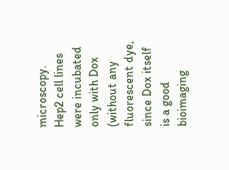microscopy. Hep2 cell lines were incubated only with Dox (without any fluorescent dye, since Dox itself is a good bioimaging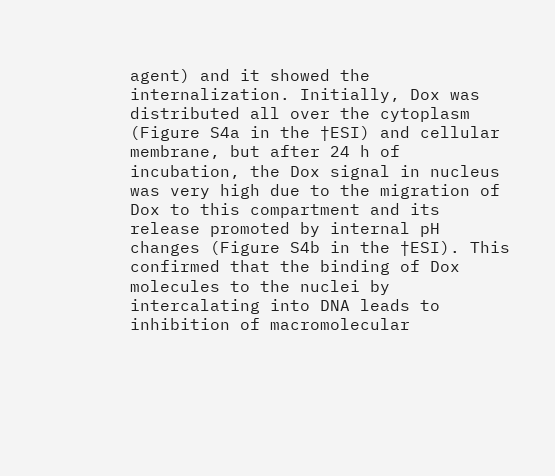agent) and it showed the internalization. Initially, Dox was distributed all over the cytoplasm (Figure S4a in the †ESI) and cellular membrane, but after 24 h of incubation, the Dox signal in nucleus was very high due to the migration of Dox to this compartment and its release promoted by internal pH changes (Figure S4b in the †ESI). This confirmed that the binding of Dox molecules to the nuclei by intercalating into DNA leads to inhibition of macromolecular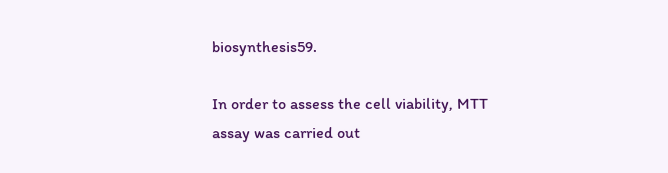biosynthesis59.

In order to assess the cell viability, MTT assay was carried out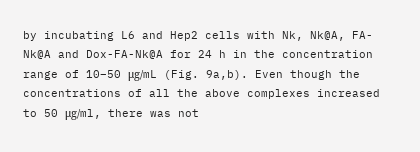by incubating L6 and Hep2 cells with Nk, Nk@A, FA-Nk@A and Dox-FA-Nk@A for 24 h in the concentration range of 10–50 μg/mL (Fig. 9a,b). Even though the concentrations of all the above complexes increased to 50 μg/ml, there was not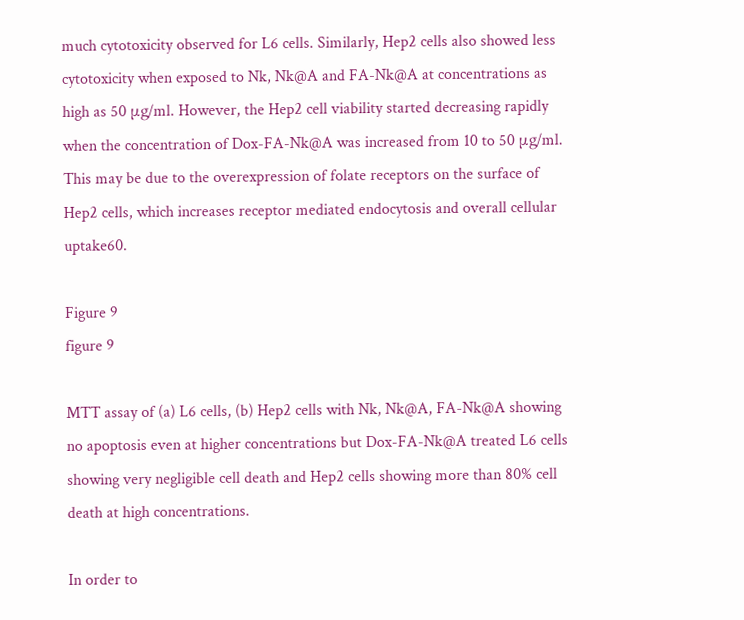much cytotoxicity observed for L6 cells. Similarly, Hep2 cells also showed less cytotoxicity when exposed to Nk, Nk@A and FA-Nk@A at concentrations as high as 50 μg/ml. However, the Hep2 cell viability started decreasing rapidly when the concentration of Dox-FA-Nk@A was increased from 10 to 50 μg/ml. This may be due to the overexpression of folate receptors on the surface of Hep2 cells, which increases receptor mediated endocytosis and overall cellular uptake60.

Figure 9
figure 9

MTT assay of (a) L6 cells, (b) Hep2 cells with Nk, Nk@A, FA-Nk@A showing no apoptosis even at higher concentrations but Dox-FA-Nk@A treated L6 cells showing very negligible cell death and Hep2 cells showing more than 80% cell death at high concentrations.

In order to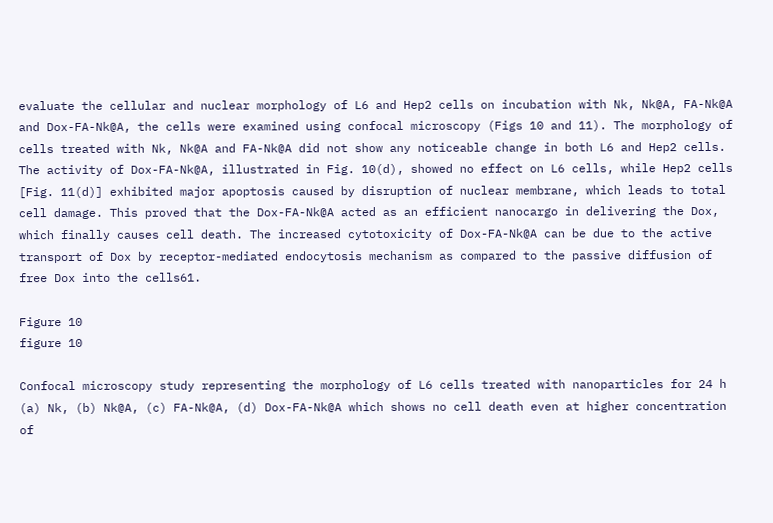evaluate the cellular and nuclear morphology of L6 and Hep2 cells on incubation with Nk, Nk@A, FA-Nk@A and Dox-FA-Nk@A, the cells were examined using confocal microscopy (Figs 10 and 11). The morphology of cells treated with Nk, Nk@A and FA-Nk@A did not show any noticeable change in both L6 and Hep2 cells. The activity of Dox-FA-Nk@A, illustrated in Fig. 10(d), showed no effect on L6 cells, while Hep2 cells [Fig. 11(d)] exhibited major apoptosis caused by disruption of nuclear membrane, which leads to total cell damage. This proved that the Dox-FA-Nk@A acted as an efficient nanocargo in delivering the Dox, which finally causes cell death. The increased cytotoxicity of Dox-FA-Nk@A can be due to the active transport of Dox by receptor-mediated endocytosis mechanism as compared to the passive diffusion of free Dox into the cells61.

Figure 10
figure 10

Confocal microscopy study representing the morphology of L6 cells treated with nanoparticles for 24 h (a) Nk, (b) Nk@A, (c) FA-Nk@A, (d) Dox-FA-Nk@A which shows no cell death even at higher concentration of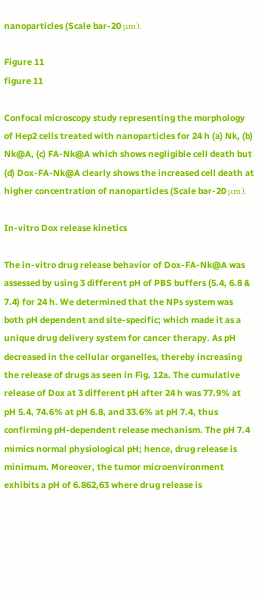nanoparticles (Scale bar-20 μm).

Figure 11
figure 11

Confocal microscopy study representing the morphology of Hep2 cells treated with nanoparticles for 24 h (a) Nk, (b) Nk@A, (c) FA-Nk@A which shows negligible cell death but (d) Dox-FA-Nk@A clearly shows the increased cell death at higher concentration of nanoparticles (Scale bar-20 μm).

In-vitro Dox release kinetics

The in-vitro drug release behavior of Dox-FA-Nk@A was assessed by using 3 different pH of PBS buffers (5.4, 6.8 & 7.4) for 24 h. We determined that the NPs system was both pH dependent and site-specific; which made it as a unique drug delivery system for cancer therapy. As pH decreased in the cellular organelles, thereby increasing the release of drugs as seen in Fig. 12a. The cumulative release of Dox at 3 different pH after 24 h was 77.9% at pH 5.4, 74.6% at pH 6.8, and 33.6% at pH 7.4, thus confirming pH-dependent release mechanism. The pH 7.4 mimics normal physiological pH; hence, drug release is minimum. Moreover, the tumor microenvironment exhibits a pH of 6.862,63 where drug release is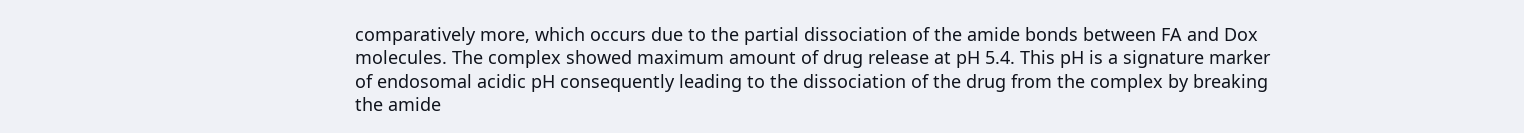comparatively more, which occurs due to the partial dissociation of the amide bonds between FA and Dox molecules. The complex showed maximum amount of drug release at pH 5.4. This pH is a signature marker of endosomal acidic pH consequently leading to the dissociation of the drug from the complex by breaking the amide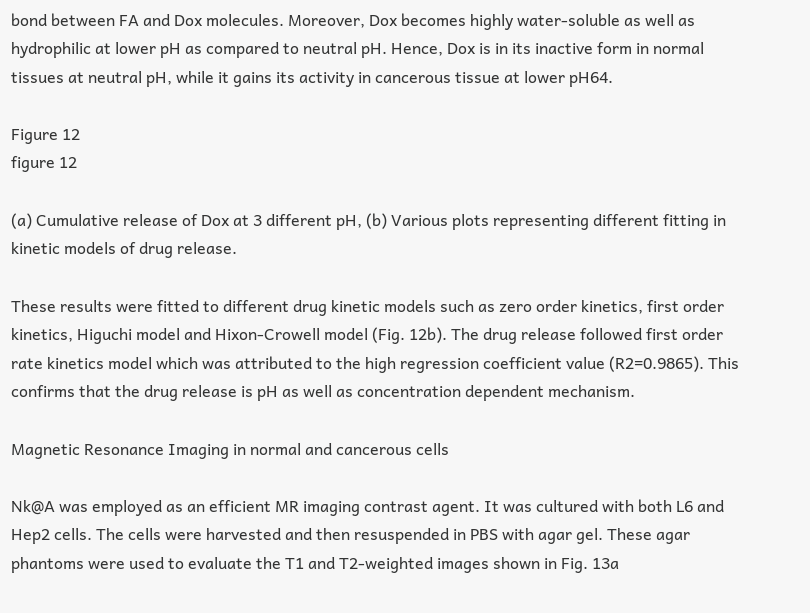bond between FA and Dox molecules. Moreover, Dox becomes highly water-soluble as well as hydrophilic at lower pH as compared to neutral pH. Hence, Dox is in its inactive form in normal tissues at neutral pH, while it gains its activity in cancerous tissue at lower pH64.

Figure 12
figure 12

(a) Cumulative release of Dox at 3 different pH, (b) Various plots representing different fitting in kinetic models of drug release.

These results were fitted to different drug kinetic models such as zero order kinetics, first order kinetics, Higuchi model and Hixon-Crowell model (Fig. 12b). The drug release followed first order rate kinetics model which was attributed to the high regression coefficient value (R2=0.9865). This confirms that the drug release is pH as well as concentration dependent mechanism.

Magnetic Resonance Imaging in normal and cancerous cells

Nk@A was employed as an efficient MR imaging contrast agent. It was cultured with both L6 and Hep2 cells. The cells were harvested and then resuspended in PBS with agar gel. These agar phantoms were used to evaluate the T1 and T2-weighted images shown in Fig. 13a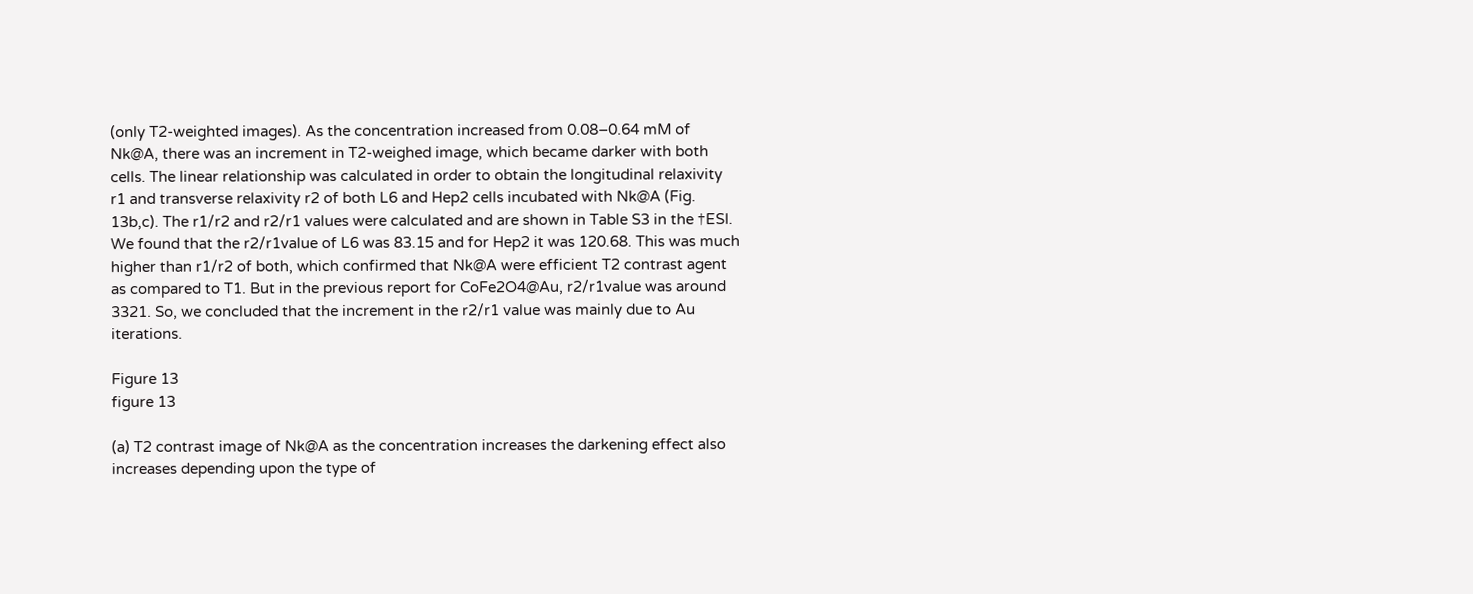(only T2-weighted images). As the concentration increased from 0.08–0.64 mM of Nk@A, there was an increment in T2-weighed image, which became darker with both cells. The linear relationship was calculated in order to obtain the longitudinal relaxivity r1 and transverse relaxivity r2 of both L6 and Hep2 cells incubated with Nk@A (Fig. 13b,c). The r1/r2 and r2/r1 values were calculated and are shown in Table S3 in the †ESI. We found that the r2/r1value of L6 was 83.15 and for Hep2 it was 120.68. This was much higher than r1/r2 of both, which confirmed that Nk@A were efficient T2 contrast agent as compared to T1. But in the previous report for CoFe2O4@Au, r2/r1value was around 3321. So, we concluded that the increment in the r2/r1 value was mainly due to Au iterations.

Figure 13
figure 13

(a) T2 contrast image of Nk@A as the concentration increases the darkening effect also increases depending upon the type of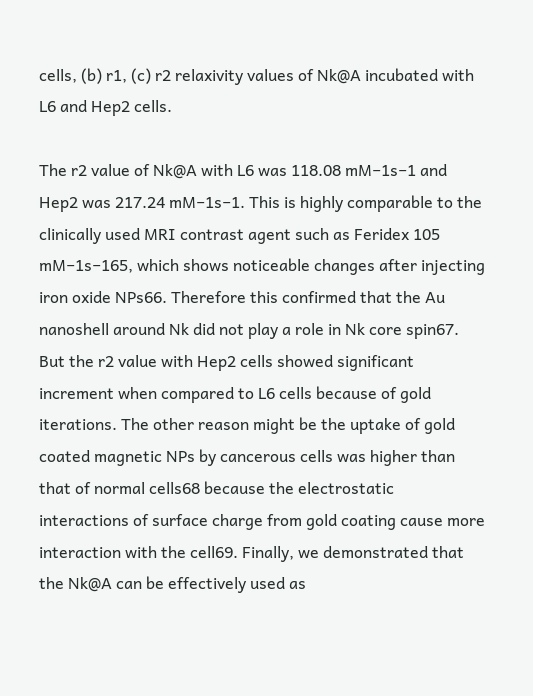cells, (b) r1, (c) r2 relaxivity values of Nk@A incubated with L6 and Hep2 cells.

The r2 value of Nk@A with L6 was 118.08 mM−1s−1 and Hep2 was 217.24 mM−1s−1. This is highly comparable to the clinically used MRI contrast agent such as Feridex 105 mM−1s−165, which shows noticeable changes after injecting iron oxide NPs66. Therefore this confirmed that the Au nanoshell around Nk did not play a role in Nk core spin67. But the r2 value with Hep2 cells showed significant increment when compared to L6 cells because of gold iterations. The other reason might be the uptake of gold coated magnetic NPs by cancerous cells was higher than that of normal cells68 because the electrostatic interactions of surface charge from gold coating cause more interaction with the cell69. Finally, we demonstrated that the Nk@A can be effectively used as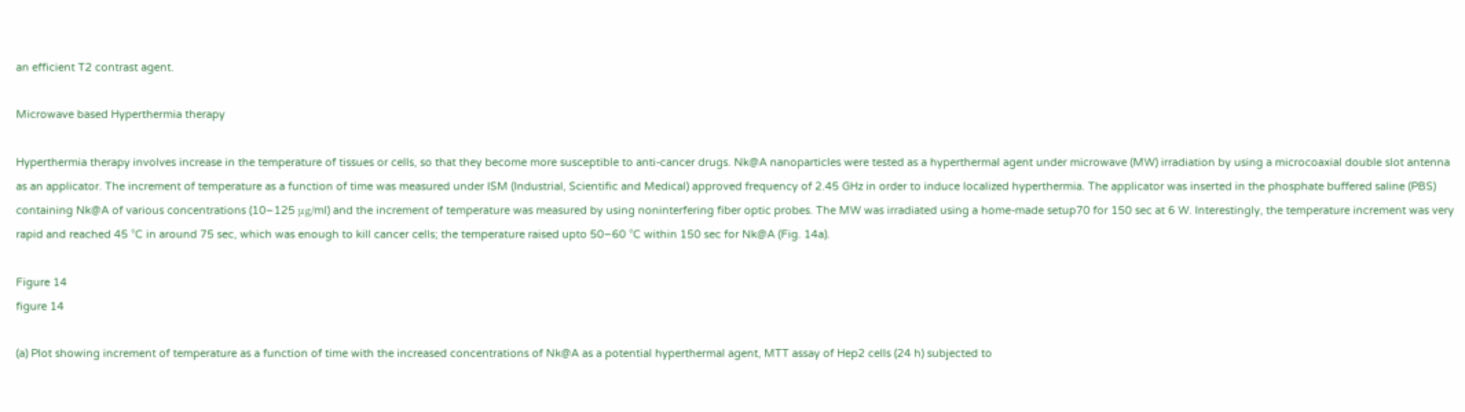an efficient T2 contrast agent.

Microwave based Hyperthermia therapy

Hyperthermia therapy involves increase in the temperature of tissues or cells, so that they become more susceptible to anti-cancer drugs. Nk@A nanoparticles were tested as a hyperthermal agent under microwave (MW) irradiation by using a microcoaxial double slot antenna as an applicator. The increment of temperature as a function of time was measured under ISM (Industrial, Scientific and Medical) approved frequency of 2.45 GHz in order to induce localized hyperthermia. The applicator was inserted in the phosphate buffered saline (PBS) containing Nk@A of various concentrations (10–125 μg/ml) and the increment of temperature was measured by using noninterfering fiber optic probes. The MW was irradiated using a home-made setup70 for 150 sec at 6 W. Interestingly, the temperature increment was very rapid and reached 45 °C in around 75 sec, which was enough to kill cancer cells; the temperature raised upto 50–60 °C within 150 sec for Nk@A (Fig. 14a).

Figure 14
figure 14

(a) Plot showing increment of temperature as a function of time with the increased concentrations of Nk@A as a potential hyperthermal agent, MTT assay of Hep2 cells (24 h) subjected to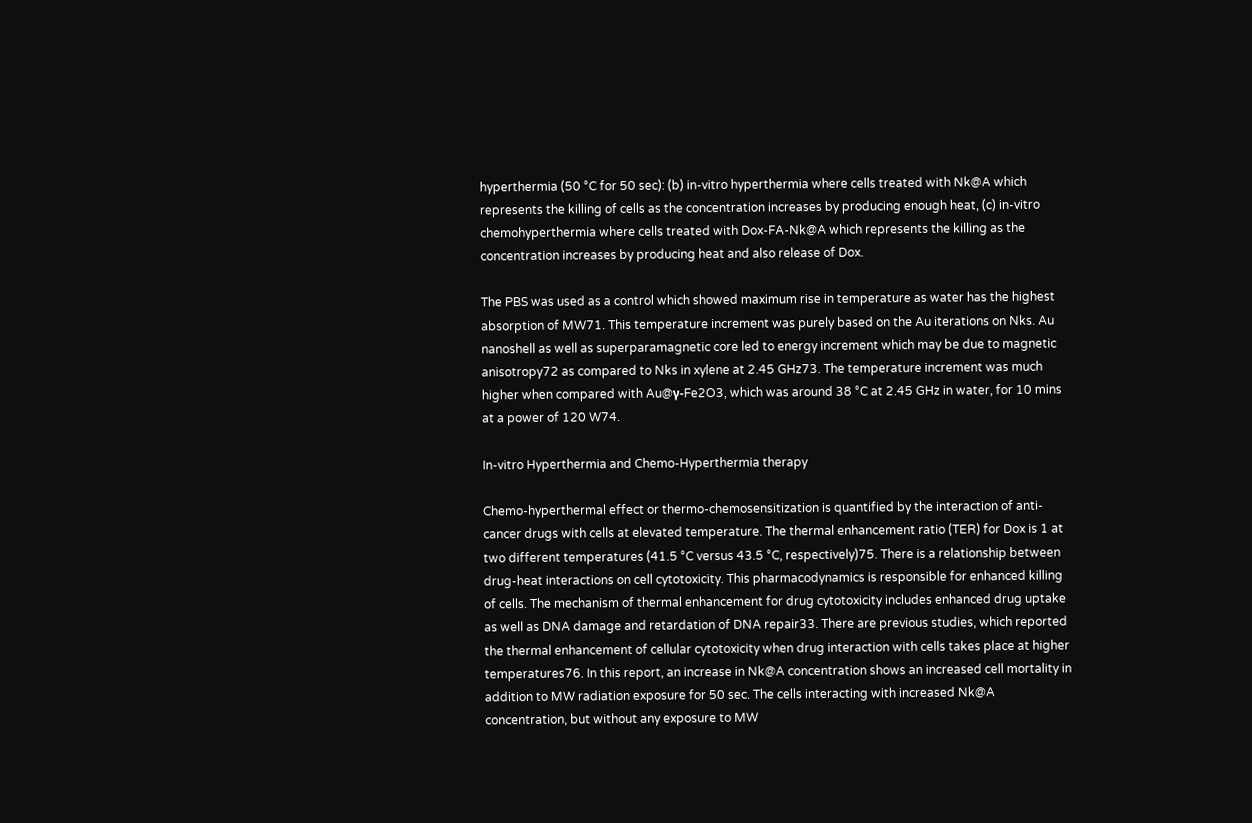hyperthermia (50 °C for 50 sec): (b) in-vitro hyperthermia where cells treated with Nk@A which represents the killing of cells as the concentration increases by producing enough heat, (c) in-vitro chemohyperthermia where cells treated with Dox-FA-Nk@A which represents the killing as the concentration increases by producing heat and also release of Dox.

The PBS was used as a control which showed maximum rise in temperature as water has the highest absorption of MW71. This temperature increment was purely based on the Au iterations on Nks. Au nanoshell as well as superparamagnetic core led to energy increment which may be due to magnetic anisotropy72 as compared to Nks in xylene at 2.45 GHz73. The temperature increment was much higher when compared with Au@γ-Fe2O3, which was around 38 °C at 2.45 GHz in water, for 10 mins at a power of 120 W74.

In-vitro Hyperthermia and Chemo-Hyperthermia therapy

Chemo-hyperthermal effect or thermo-chemosensitization is quantified by the interaction of anti-cancer drugs with cells at elevated temperature. The thermal enhancement ratio (TER) for Dox is 1 at two different temperatures (41.5 °C versus 43.5 °C, respectively)75. There is a relationship between drug-heat interactions on cell cytotoxicity. This pharmacodynamics is responsible for enhanced killing of cells. The mechanism of thermal enhancement for drug cytotoxicity includes enhanced drug uptake as well as DNA damage and retardation of DNA repair33. There are previous studies, which reported the thermal enhancement of cellular cytotoxicity when drug interaction with cells takes place at higher temperatures76. In this report, an increase in Nk@A concentration shows an increased cell mortality in addition to MW radiation exposure for 50 sec. The cells interacting with increased Nk@A concentration, but without any exposure to MW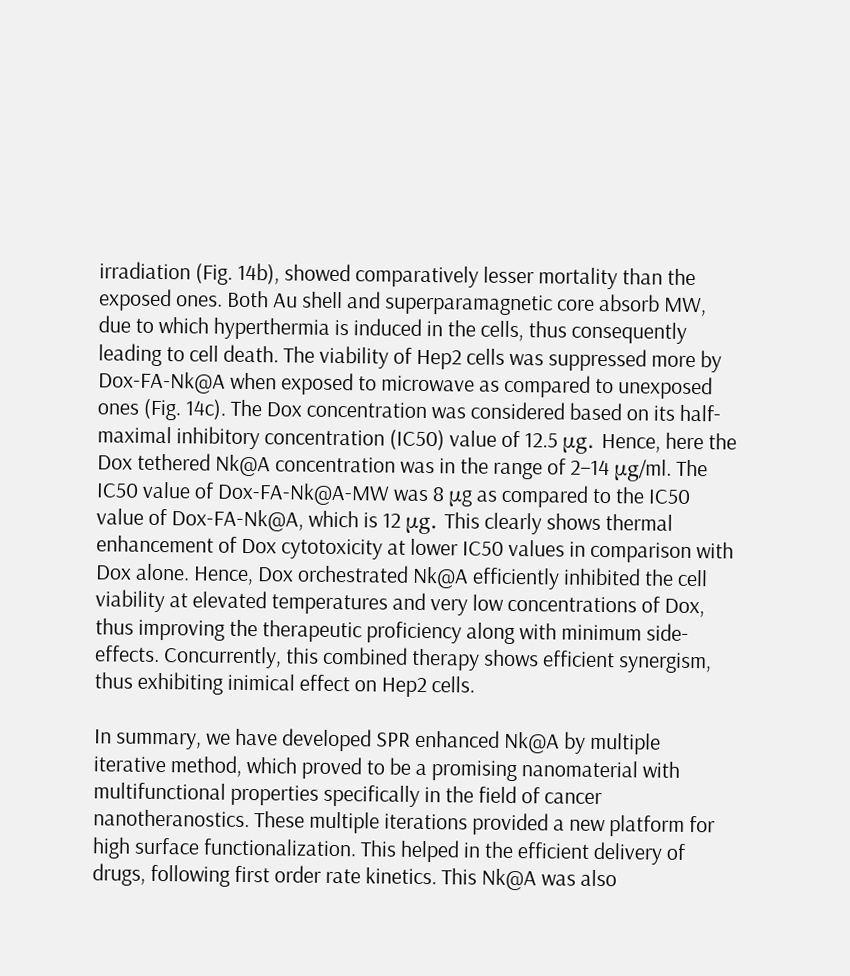irradiation (Fig. 14b), showed comparatively lesser mortality than the exposed ones. Both Au shell and superparamagnetic core absorb MW, due to which hyperthermia is induced in the cells, thus consequently leading to cell death. The viability of Hep2 cells was suppressed more by Dox-FA-Nk@A when exposed to microwave as compared to unexposed ones (Fig. 14c). The Dox concentration was considered based on its half-maximal inhibitory concentration (IC50) value of 12.5 μg. Hence, here the Dox tethered Nk@A concentration was in the range of 2–14 μg/ml. The IC50 value of Dox-FA-Nk@A-MW was 8 μg as compared to the IC50 value of Dox-FA-Nk@A, which is 12 μg. This clearly shows thermal enhancement of Dox cytotoxicity at lower IC50 values in comparison with Dox alone. Hence, Dox orchestrated Nk@A efficiently inhibited the cell viability at elevated temperatures and very low concentrations of Dox, thus improving the therapeutic proficiency along with minimum side-effects. Concurrently, this combined therapy shows efficient synergism, thus exhibiting inimical effect on Hep2 cells.

In summary, we have developed SPR enhanced Nk@A by multiple iterative method, which proved to be a promising nanomaterial with multifunctional properties specifically in the field of cancer nanotheranostics. These multiple iterations provided a new platform for high surface functionalization. This helped in the efficient delivery of drugs, following first order rate kinetics. This Nk@A was also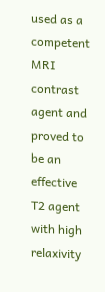used as a competent MRI contrast agent and proved to be an effective T2 agent with high relaxivity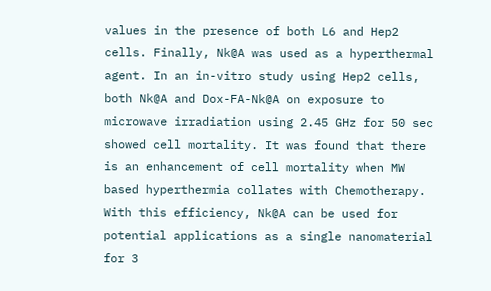values in the presence of both L6 and Hep2 cells. Finally, Nk@A was used as a hyperthermal agent. In an in-vitro study using Hep2 cells, both Nk@A and Dox-FA-Nk@A on exposure to microwave irradiation using 2.45 GHz for 50 sec showed cell mortality. It was found that there is an enhancement of cell mortality when MW based hyperthermia collates with Chemotherapy. With this efficiency, Nk@A can be used for potential applications as a single nanomaterial for 3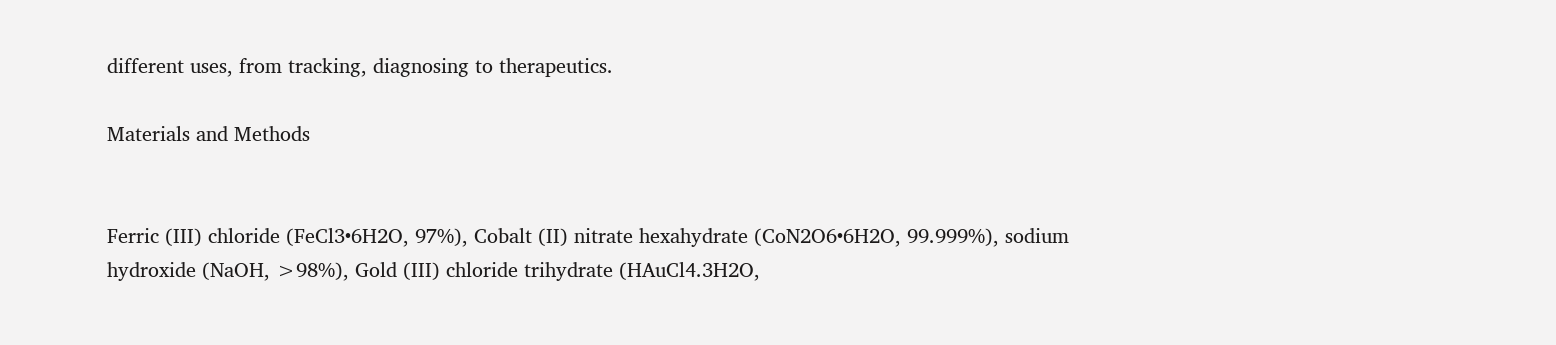different uses, from tracking, diagnosing to therapeutics.

Materials and Methods


Ferric (III) chloride (FeCl3•6H2O, 97%), Cobalt (II) nitrate hexahydrate (CoN2O6•6H2O, 99.999%), sodium hydroxide (NaOH, >98%), Gold (III) chloride trihydrate (HAuCl4.3H2O,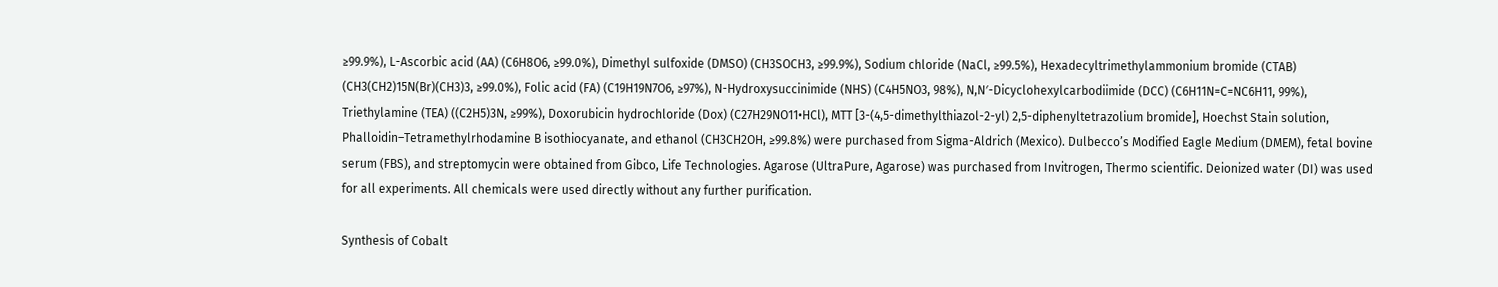≥99.9%), L-Ascorbic acid (AA) (C6H8O6, ≥99.0%), Dimethyl sulfoxide (DMSO) (CH3SOCH3, ≥99.9%), Sodium chloride (NaCl, ≥99.5%), Hexadecyltrimethylammonium bromide (CTAB) (CH3(CH2)15N(Br)(CH3)3, ≥99.0%), Folic acid (FA) (C19H19N7O6, ≥97%), N-Hydroxysuccinimide (NHS) (C4H5NO3, 98%), N,N′-Dicyclohexylcarbodiimide (DCC) (C6H11N=C=NC6H11, 99%), Triethylamine (TEA) ((C2H5)3N, ≥99%), Doxorubicin hydrochloride (Dox) (C27H29NO11•HCl), MTT [3-(4,5-dimethylthiazol-2-yl) 2,5-diphenyltetrazolium bromide], Hoechst Stain solution, Phalloidin–Tetramethylrhodamine B isothiocyanate, and ethanol (CH3CH2OH, ≥99.8%) were purchased from Sigma-Aldrich (Mexico). Dulbecco’s Modified Eagle Medium (DMEM), fetal bovine serum (FBS), and streptomycin were obtained from Gibco, Life Technologies. Agarose (UltraPure, Agarose) was purchased from Invitrogen, Thermo scientific. Deionized water (DI) was used for all experiments. All chemicals were used directly without any further purification.

Synthesis of Cobalt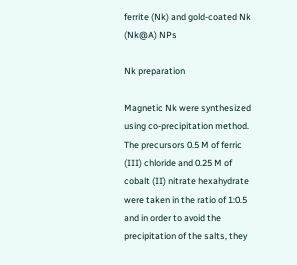ferrite (Nk) and gold-coated Nk (Nk@A) NPs

Nk preparation

Magnetic Nk were synthesized using co-precipitation method. The precursors 0.5 M of ferric (III) chloride and 0.25 M of cobalt (II) nitrate hexahydrate were taken in the ratio of 1:0.5 and in order to avoid the precipitation of the salts, they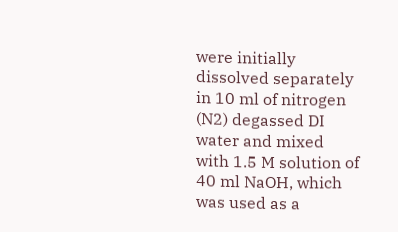were initially dissolved separately in 10 ml of nitrogen (N2) degassed DI water and mixed with 1.5 M solution of 40 ml NaOH, which was used as a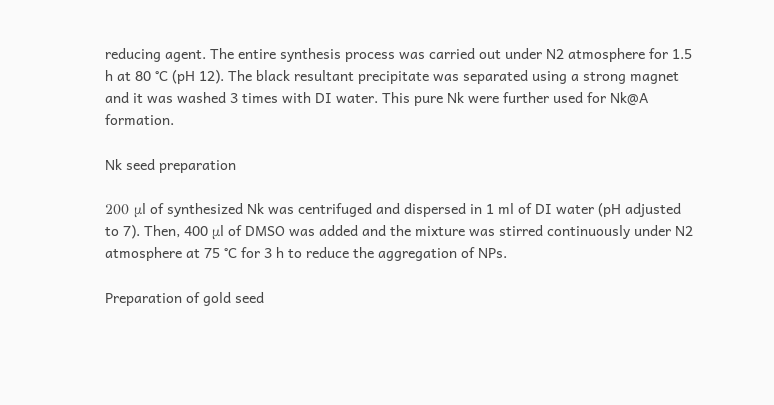reducing agent. The entire synthesis process was carried out under N2 atmosphere for 1.5 h at 80 °C (pH 12). The black resultant precipitate was separated using a strong magnet and it was washed 3 times with DI water. This pure Nk were further used for Nk@A formation.

Nk seed preparation

200 μl of synthesized Nk was centrifuged and dispersed in 1 ml of DI water (pH adjusted to 7). Then, 400 μl of DMSO was added and the mixture was stirred continuously under N2 atmosphere at 75 °C for 3 h to reduce the aggregation of NPs.

Preparation of gold seed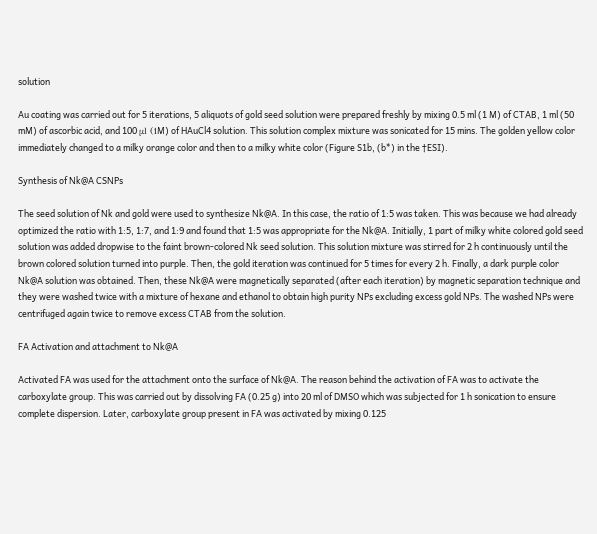solution

Au coating was carried out for 5 iterations, 5 aliquots of gold seed solution were prepared freshly by mixing 0.5 ml (1 M) of CTAB, 1 ml (50 mM) of ascorbic acid, and 100 μl (1M) of HAuCl4 solution. This solution complex mixture was sonicated for 15 mins. The golden yellow color immediately changed to a milky orange color and then to a milky white color (Figure S1b, (b*) in the †ESI).

Synthesis of Nk@A CSNPs

The seed solution of Nk and gold were used to synthesize Nk@A. In this case, the ratio of 1:5 was taken. This was because we had already optimized the ratio with 1:5, 1:7, and 1:9 and found that 1:5 was appropriate for the Nk@A. Initially, 1 part of milky white colored gold seed solution was added dropwise to the faint brown-colored Nk seed solution. This solution mixture was stirred for 2 h continuously until the brown colored solution turned into purple. Then, the gold iteration was continued for 5 times for every 2 h. Finally, a dark purple color Nk@A solution was obtained. Then, these Nk@A were magnetically separated (after each iteration) by magnetic separation technique and they were washed twice with a mixture of hexane and ethanol to obtain high purity NPs excluding excess gold NPs. The washed NPs were centrifuged again twice to remove excess CTAB from the solution.

FA Activation and attachment to Nk@A

Activated FA was used for the attachment onto the surface of Nk@A. The reason behind the activation of FA was to activate the carboxylate group. This was carried out by dissolving FA (0.25 g) into 20 ml of DMSO which was subjected for 1 h sonication to ensure complete dispersion. Later, carboxylate group present in FA was activated by mixing 0.125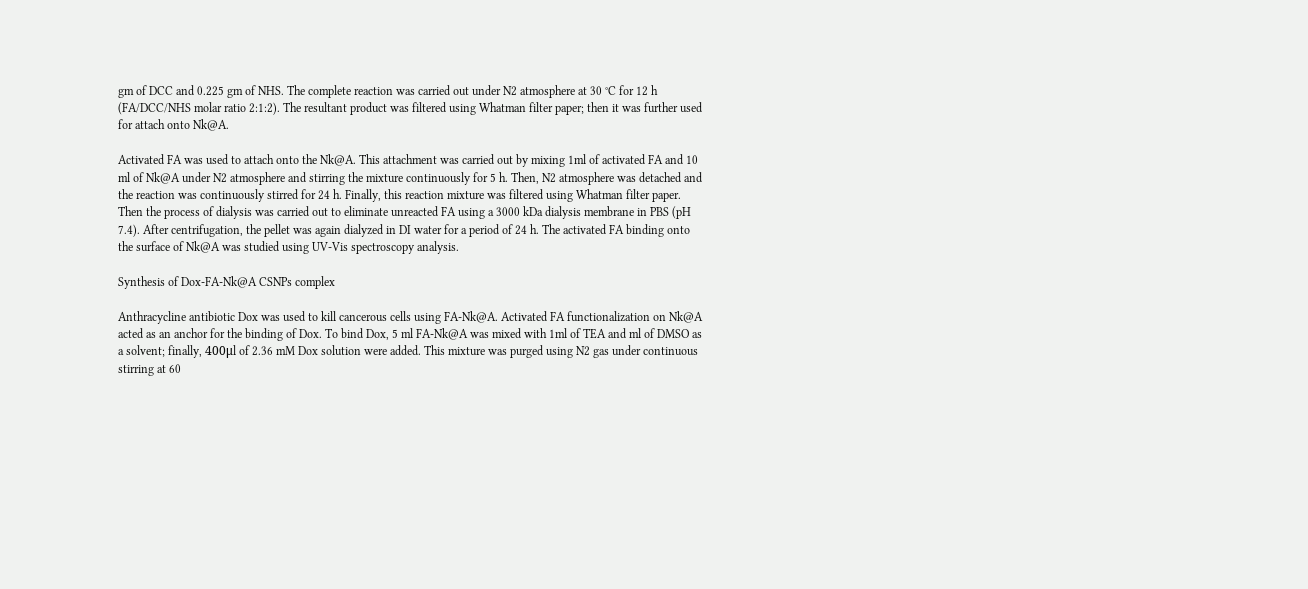gm of DCC and 0.225 gm of NHS. The complete reaction was carried out under N2 atmosphere at 30 °C for 12 h (FA/DCC/NHS molar ratio 2:1:2). The resultant product was filtered using Whatman filter paper; then it was further used for attach onto Nk@A.

Activated FA was used to attach onto the Nk@A. This attachment was carried out by mixing 1ml of activated FA and 10 ml of Nk@A under N2 atmosphere and stirring the mixture continuously for 5 h. Then, N2 atmosphere was detached and the reaction was continuously stirred for 24 h. Finally, this reaction mixture was filtered using Whatman filter paper. Then the process of dialysis was carried out to eliminate unreacted FA using a 3000 kDa dialysis membrane in PBS (pH 7.4). After centrifugation, the pellet was again dialyzed in DI water for a period of 24 h. The activated FA binding onto the surface of Nk@A was studied using UV-Vis spectroscopy analysis.

Synthesis of Dox-FA-Nk@A CSNPs complex

Anthracycline antibiotic Dox was used to kill cancerous cells using FA-Nk@A. Activated FA functionalization on Nk@A acted as an anchor for the binding of Dox. To bind Dox, 5 ml FA-Nk@A was mixed with 1ml of TEA and ml of DMSO as a solvent; finally, 400μl of 2.36 mM Dox solution were added. This mixture was purged using N2 gas under continuous stirring at 60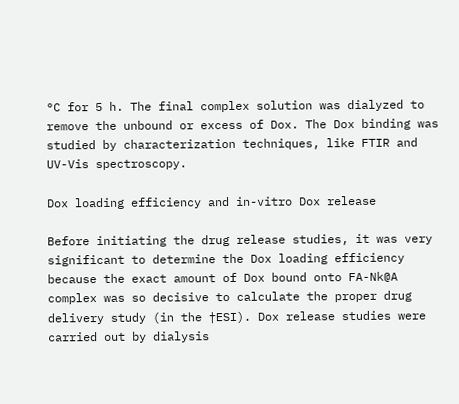°C for 5 h. The final complex solution was dialyzed to remove the unbound or excess of Dox. The Dox binding was studied by characterization techniques, like FTIR and UV-Vis spectroscopy.

Dox loading efficiency and in-vitro Dox release

Before initiating the drug release studies, it was very significant to determine the Dox loading efficiency because the exact amount of Dox bound onto FA-Nk@A complex was so decisive to calculate the proper drug delivery study (in the †ESI). Dox release studies were carried out by dialysis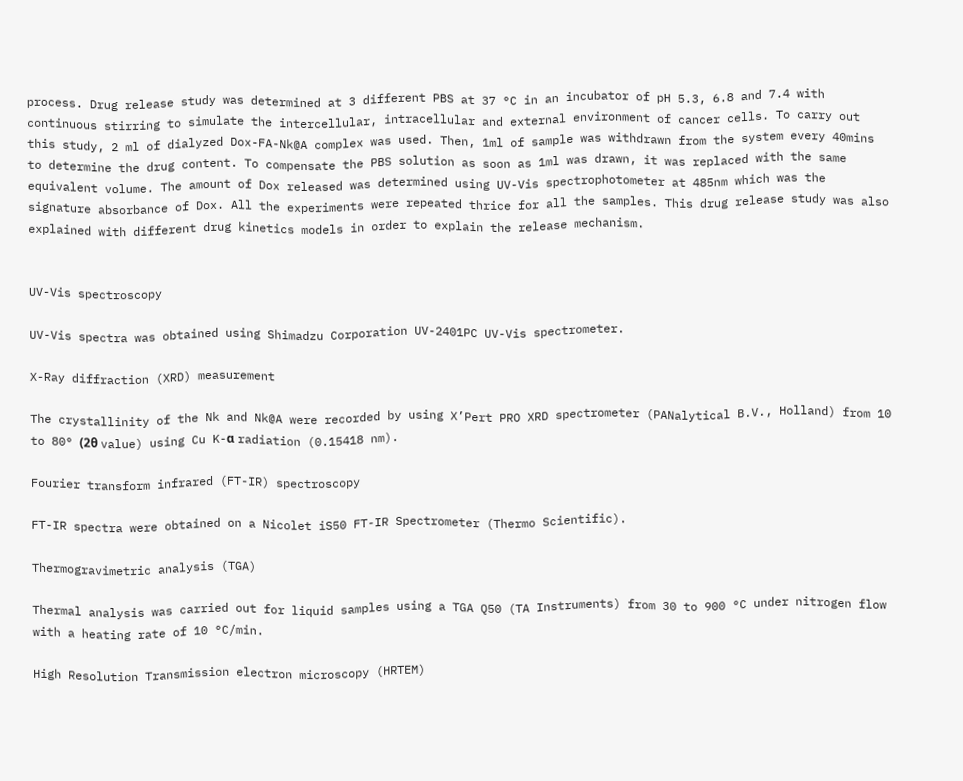process. Drug release study was determined at 3 different PBS at 37 °C in an incubator of pH 5.3, 6.8 and 7.4 with continuous stirring to simulate the intercellular, intracellular and external environment of cancer cells. To carry out this study, 2 ml of dialyzed Dox-FA-Nk@A complex was used. Then, 1ml of sample was withdrawn from the system every 40mins to determine the drug content. To compensate the PBS solution as soon as 1ml was drawn, it was replaced with the same equivalent volume. The amount of Dox released was determined using UV-Vis spectrophotometer at 485nm which was the signature absorbance of Dox. All the experiments were repeated thrice for all the samples. This drug release study was also explained with different drug kinetics models in order to explain the release mechanism.


UV-Vis spectroscopy

UV-Vis spectra was obtained using Shimadzu Corporation UV-2401PC UV-Vis spectrometer.

X-Ray diffraction (XRD) measurement

The crystallinity of the Nk and Nk@A were recorded by using X’Pert PRO XRD spectrometer (PANalytical B.V., Holland) from 10 to 80° (2θ value) using Cu K-α radiation (0.15418 nm).

Fourier transform infrared (FT-IR) spectroscopy

FT-IR spectra were obtained on a Nicolet iS50 FT-IR Spectrometer (Thermo Scientific).

Thermogravimetric analysis (TGA)

Thermal analysis was carried out for liquid samples using a TGA Q50 (TA Instruments) from 30 to 900 °C under nitrogen flow with a heating rate of 10 °C/min.

High Resolution Transmission electron microscopy (HRTEM)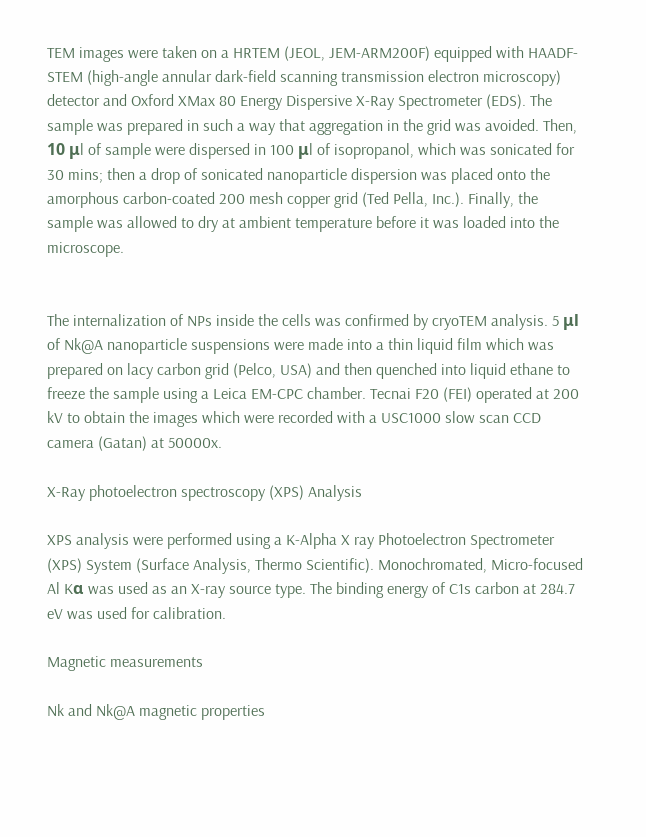TEM images were taken on a HRTEM (JEOL, JEM-ARM200F) equipped with HAADF-STEM (high-angle annular dark-field scanning transmission electron microscopy) detector and Oxford XMax 80 Energy Dispersive X-Ray Spectrometer (EDS). The sample was prepared in such a way that aggregation in the grid was avoided. Then, 10 μl of sample were dispersed in 100 μl of isopropanol, which was sonicated for 30 mins; then a drop of sonicated nanoparticle dispersion was placed onto the amorphous carbon-coated 200 mesh copper grid (Ted Pella, Inc.). Finally, the sample was allowed to dry at ambient temperature before it was loaded into the microscope.


The internalization of NPs inside the cells was confirmed by cryoTEM analysis. 5 μl of Nk@A nanoparticle suspensions were made into a thin liquid film which was prepared on lacy carbon grid (Pelco, USA) and then quenched into liquid ethane to freeze the sample using a Leica EM-CPC chamber. Tecnai F20 (FEI) operated at 200 kV to obtain the images which were recorded with a USC1000 slow scan CCD camera (Gatan) at 50000x.

X-Ray photoelectron spectroscopy (XPS) Analysis

XPS analysis were performed using a K-Alpha X ray Photoelectron Spectrometer (XPS) System (Surface Analysis, Thermo Scientific). Monochromated, Micro-focused Al Kα was used as an X-ray source type. The binding energy of C1s carbon at 284.7 eV was used for calibration.

Magnetic measurements

Nk and Nk@A magnetic properties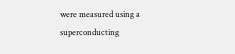were measured using a superconducting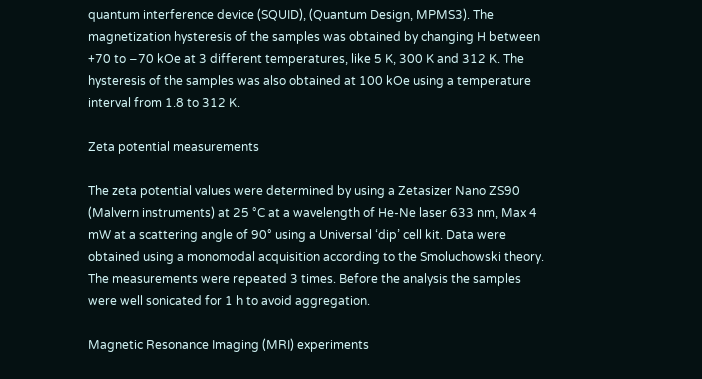quantum interference device (SQUID), (Quantum Design, MPMS3). The magnetization hysteresis of the samples was obtained by changing H between +70 to −70 kOe at 3 different temperatures, like 5 K, 300 K and 312 K. The hysteresis of the samples was also obtained at 100 kOe using a temperature interval from 1.8 to 312 K.

Zeta potential measurements

The zeta potential values were determined by using a Zetasizer Nano ZS90 (Malvern instruments) at 25 °C at a wavelength of He-Ne laser 633 nm, Max 4 mW at a scattering angle of 90° using a Universal ‘dip’ cell kit. Data were obtained using a monomodal acquisition according to the Smoluchowski theory. The measurements were repeated 3 times. Before the analysis the samples were well sonicated for 1 h to avoid aggregation.

Magnetic Resonance Imaging (MRI) experiments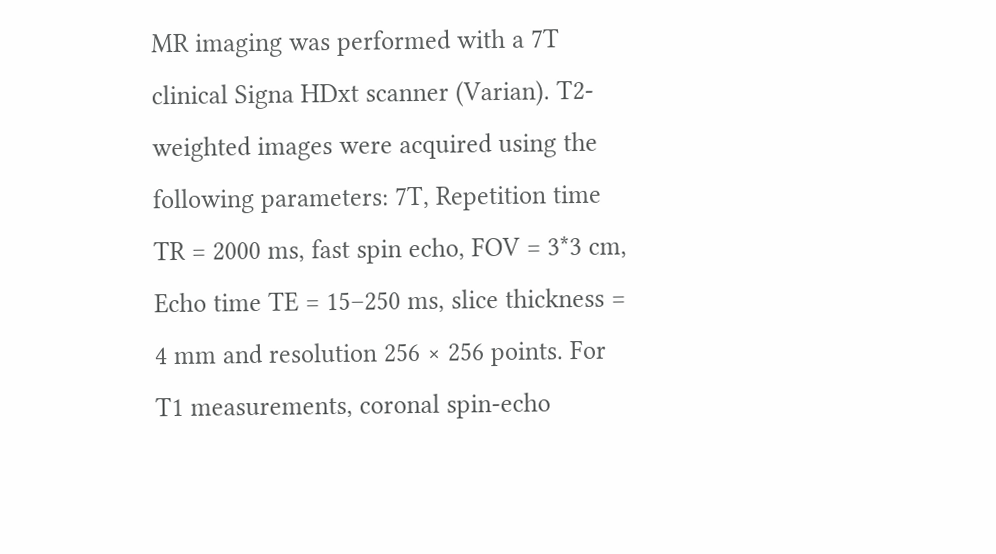MR imaging was performed with a 7T clinical Signa HDxt scanner (Varian). T2-weighted images were acquired using the following parameters: 7T, Repetition time TR = 2000 ms, fast spin echo, FOV = 3*3 cm, Echo time TE = 15–250 ms, slice thickness = 4 mm and resolution 256 × 256 points. For T1 measurements, coronal spin-echo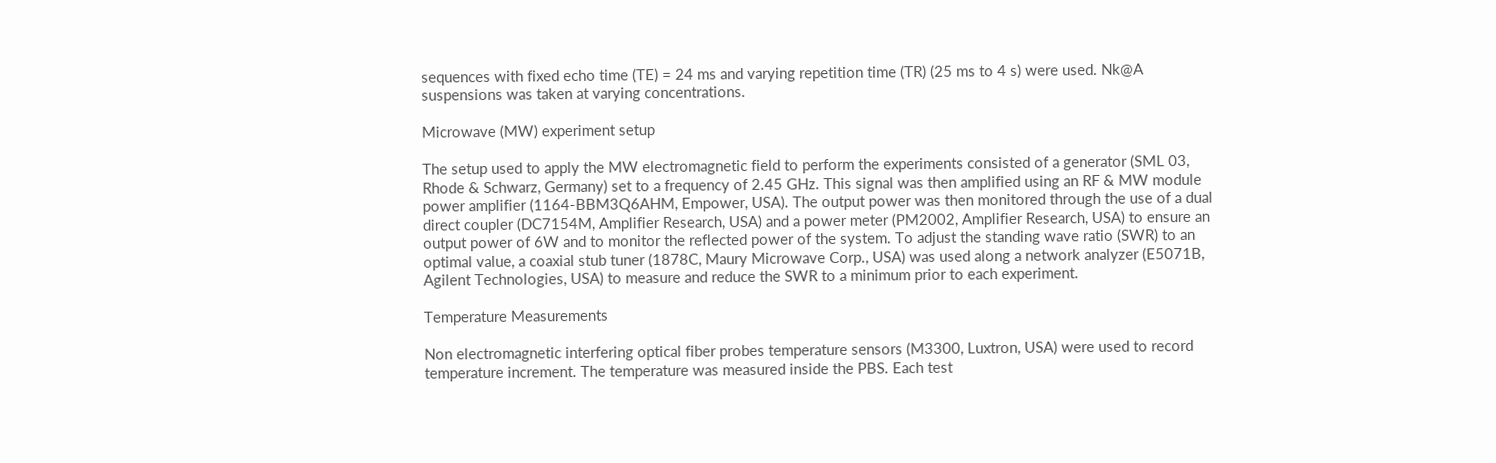sequences with fixed echo time (TE) = 24 ms and varying repetition time (TR) (25 ms to 4 s) were used. Nk@A suspensions was taken at varying concentrations.

Microwave (MW) experiment setup

The setup used to apply the MW electromagnetic field to perform the experiments consisted of a generator (SML 03, Rhode & Schwarz, Germany) set to a frequency of 2.45 GHz. This signal was then amplified using an RF & MW module power amplifier (1164-BBM3Q6AHM, Empower, USA). The output power was then monitored through the use of a dual direct coupler (DC7154M, Amplifier Research, USA) and a power meter (PM2002, Amplifier Research, USA) to ensure an output power of 6W and to monitor the reflected power of the system. To adjust the standing wave ratio (SWR) to an optimal value, a coaxial stub tuner (1878C, Maury Microwave Corp., USA) was used along a network analyzer (E5071B, Agilent Technologies, USA) to measure and reduce the SWR to a minimum prior to each experiment.

Temperature Measurements

Non electromagnetic interfering optical fiber probes temperature sensors (M3300, Luxtron, USA) were used to record temperature increment. The temperature was measured inside the PBS. Each test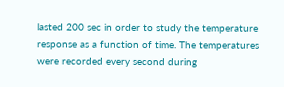lasted 200 sec in order to study the temperature response as a function of time. The temperatures were recorded every second during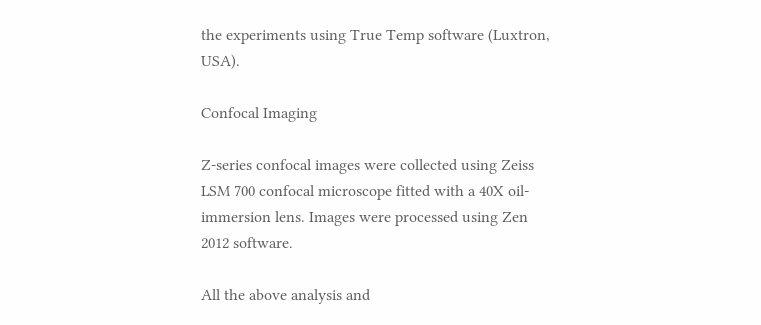the experiments using True Temp software (Luxtron, USA).

Confocal Imaging

Z-series confocal images were collected using Zeiss LSM 700 confocal microscope fitted with a 40X oil-immersion lens. Images were processed using Zen 2012 software.

All the above analysis and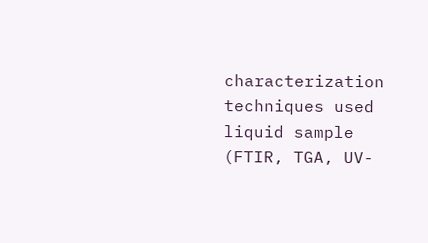characterization techniques used liquid sample (FTIR, TGA, UV-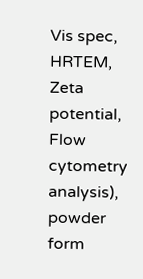Vis spec, HRTEM, Zeta potential, Flow cytometry analysis), powder form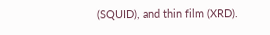(SQUID), and thin film (XRD).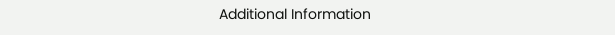Additional Information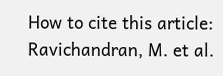How to cite this article: Ravichandran, M. et al.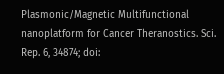Plasmonic/Magnetic Multifunctional nanoplatform for Cancer Theranostics. Sci. Rep. 6, 34874; doi: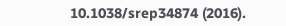10.1038/srep34874 (2016).